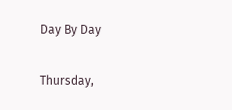Day By Day

Thursday,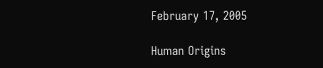February 17, 2005

Human Origins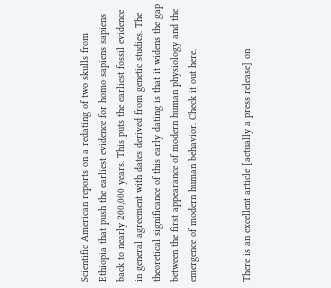Scientific American reports on a redating of two skulls from Ethiopia that push the earliest evidence for homo sapiens sapiens back to nearly 200,000 years. This puts the earliest fossil evidence in general agreement with dates derived from genetic studies. The theoretical significance of this early dating is that it widens the gap between the first appearance of modern human physiology and the emergence of modern human behavior. Check it out here.


There is an excellent article [actually a press release] on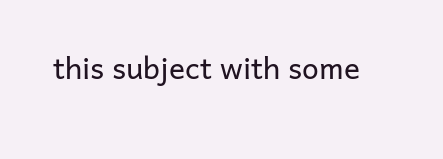this subject with some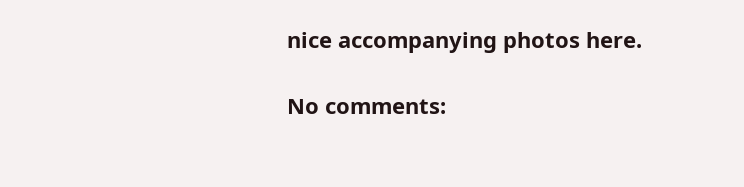nice accompanying photos here.

No comments: